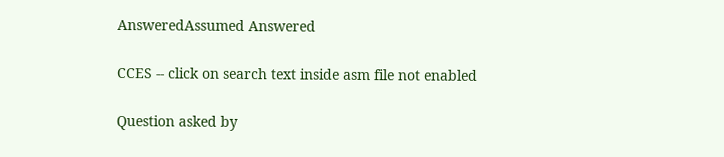AnsweredAssumed Answered

CCES -- click on search text inside asm file not enabled

Question asked by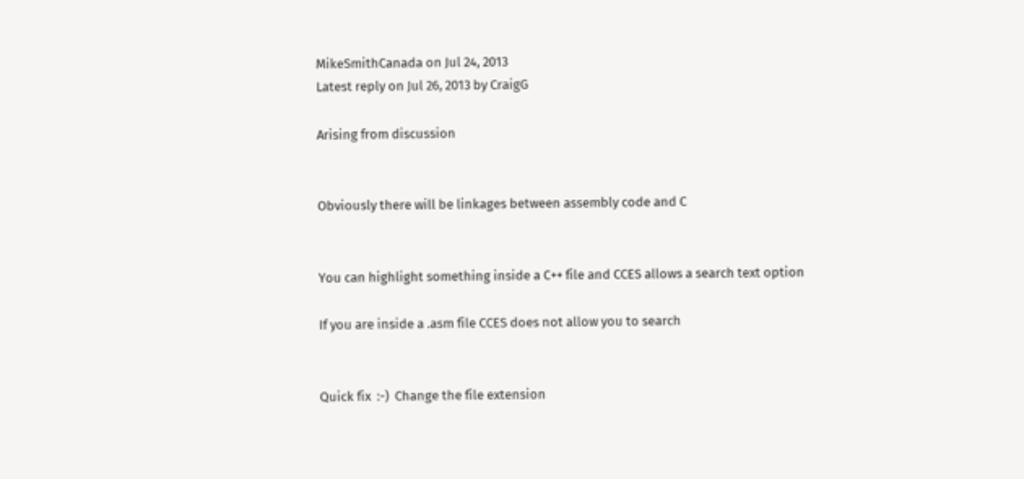MikeSmithCanada on Jul 24, 2013
Latest reply on Jul 26, 2013 by CraigG

Arising from discussion


Obviously there will be linkages between assembly code and C


You can highlight something inside a C++ file and CCES allows a search text option

If you are inside a .asm file CCES does not allow you to search


Quick fix  :-)  Change the file extension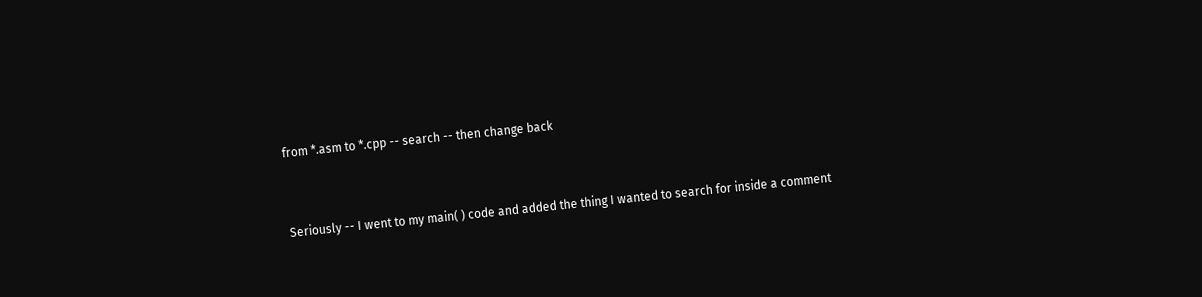from *.asm to *.cpp -- search -- then change back


Seriously -- I went to my main( ) code and added the thing I wanted to search for inside a comment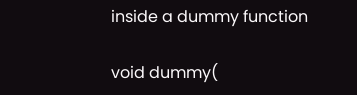inside a dummy function

void dummy(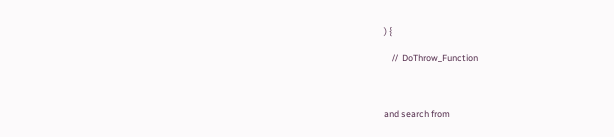) {

    //  DoThrow_Function



and search from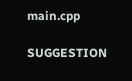main.cpp

SUGGESTION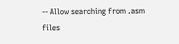-- Allow searching from .asm files